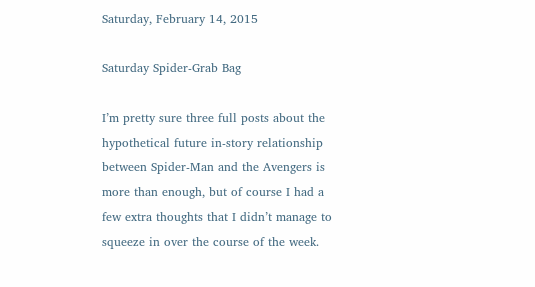Saturday, February 14, 2015

Saturday Spider-Grab Bag

I’m pretty sure three full posts about the hypothetical future in-story relationship between Spider-Man and the Avengers is more than enough, but of course I had a few extra thoughts that I didn’t manage to squeeze in over the course of the week.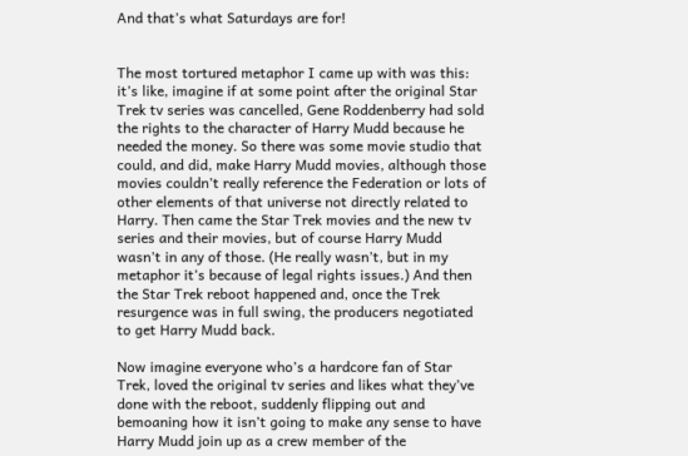And that’s what Saturdays are for!


The most tortured metaphor I came up with was this: it’s like, imagine if at some point after the original Star Trek tv series was cancelled, Gene Roddenberry had sold the rights to the character of Harry Mudd because he needed the money. So there was some movie studio that could, and did, make Harry Mudd movies, although those movies couldn’t really reference the Federation or lots of other elements of that universe not directly related to Harry. Then came the Star Trek movies and the new tv series and their movies, but of course Harry Mudd wasn’t in any of those. (He really wasn’t, but in my metaphor it’s because of legal rights issues.) And then the Star Trek reboot happened and, once the Trek resurgence was in full swing, the producers negotiated to get Harry Mudd back.

Now imagine everyone who’s a hardcore fan of Star Trek, loved the original tv series and likes what they’ve done with the reboot, suddenly flipping out and bemoaning how it isn’t going to make any sense to have Harry Mudd join up as a crew member of the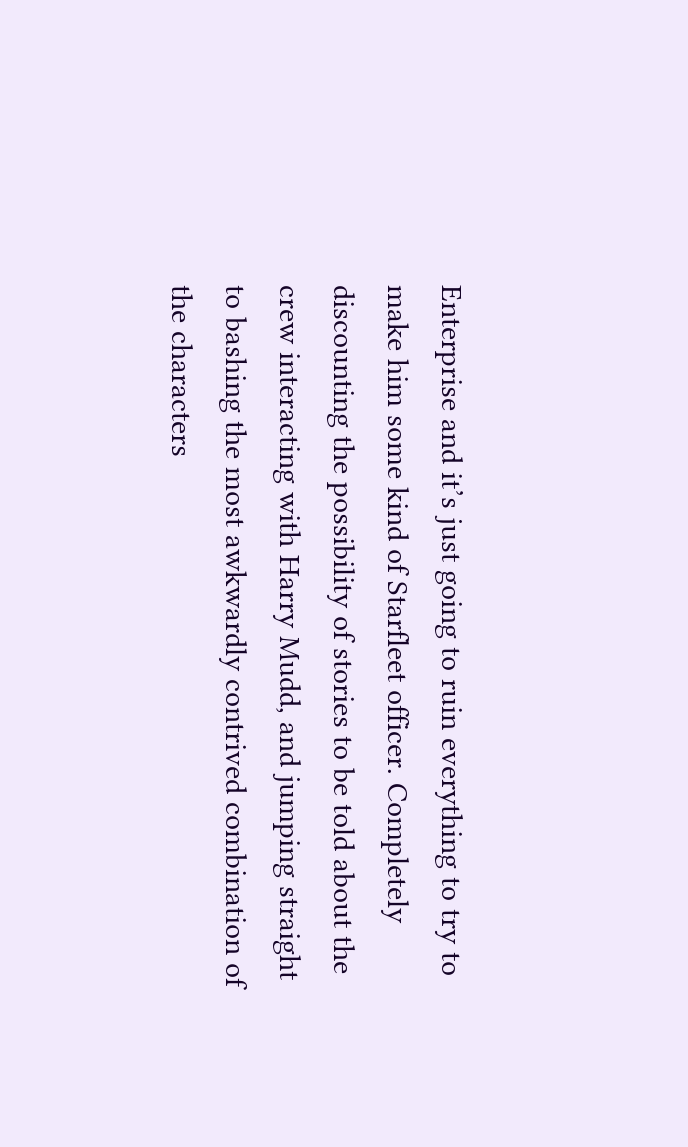Enterprise and it’s just going to ruin everything to try to make him some kind of Starfleet officer. Completely discounting the possibility of stories to be told about the crew interacting with Harry Mudd, and jumping straight to bashing the most awkwardly contrived combination of the characters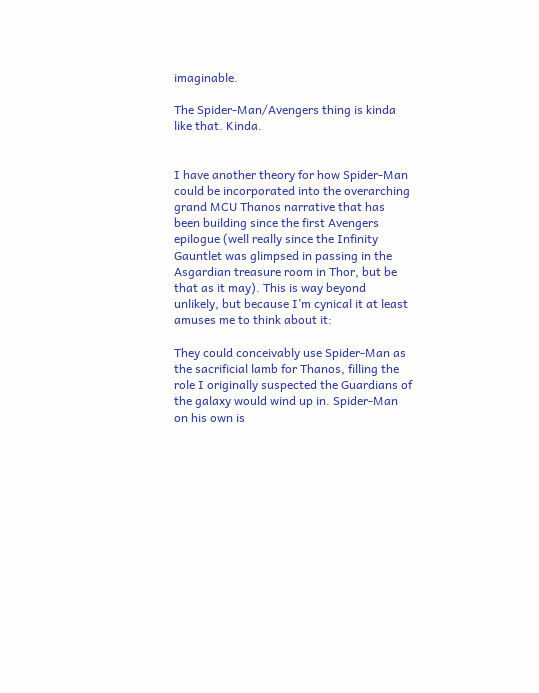imaginable.

The Spider-Man/Avengers thing is kinda like that. Kinda.


I have another theory for how Spider-Man could be incorporated into the overarching grand MCU Thanos narrative that has been building since the first Avengers epilogue (well really since the Infinity Gauntlet was glimpsed in passing in the Asgardian treasure room in Thor, but be that as it may). This is way beyond unlikely, but because I’m cynical it at least amuses me to think about it:

They could conceivably use Spider-Man as the sacrificial lamb for Thanos, filling the role I originally suspected the Guardians of the galaxy would wind up in. Spider-Man on his own is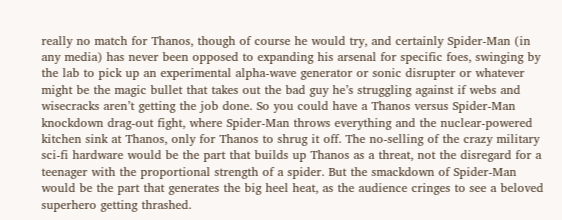really no match for Thanos, though of course he would try, and certainly Spider-Man (in any media) has never been opposed to expanding his arsenal for specific foes, swinging by the lab to pick up an experimental alpha-wave generator or sonic disrupter or whatever might be the magic bullet that takes out the bad guy he’s struggling against if webs and wisecracks aren’t getting the job done. So you could have a Thanos versus Spider-Man knockdown drag-out fight, where Spider-Man throws everything and the nuclear-powered kitchen sink at Thanos, only for Thanos to shrug it off. The no-selling of the crazy military sci-fi hardware would be the part that builds up Thanos as a threat, not the disregard for a teenager with the proportional strength of a spider. But the smackdown of Spider-Man would be the part that generates the big heel heat, as the audience cringes to see a beloved superhero getting thrashed.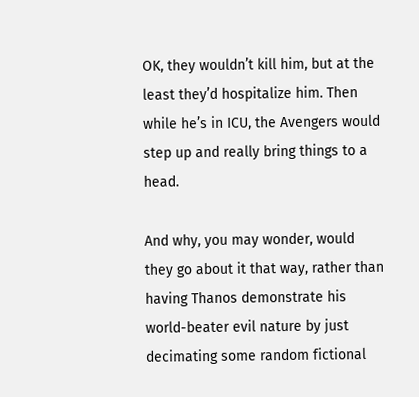OK, they wouldn’t kill him, but at the least they’d hospitalize him. Then while he’s in ICU, the Avengers would step up and really bring things to a head.

And why, you may wonder, would they go about it that way, rather than having Thanos demonstrate his world-beater evil nature by just decimating some random fictional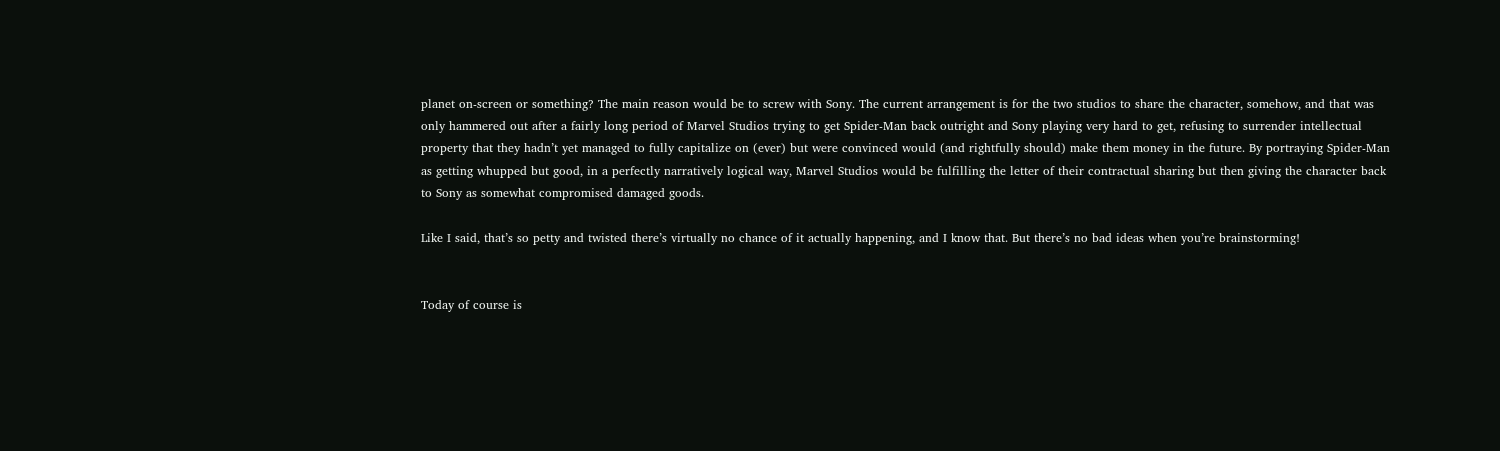planet on-screen or something? The main reason would be to screw with Sony. The current arrangement is for the two studios to share the character, somehow, and that was only hammered out after a fairly long period of Marvel Studios trying to get Spider-Man back outright and Sony playing very hard to get, refusing to surrender intellectual property that they hadn’t yet managed to fully capitalize on (ever) but were convinced would (and rightfully should) make them money in the future. By portraying Spider-Man as getting whupped but good, in a perfectly narratively logical way, Marvel Studios would be fulfilling the letter of their contractual sharing but then giving the character back to Sony as somewhat compromised damaged goods.

Like I said, that’s so petty and twisted there’s virtually no chance of it actually happening, and I know that. But there’s no bad ideas when you’re brainstorming!


Today of course is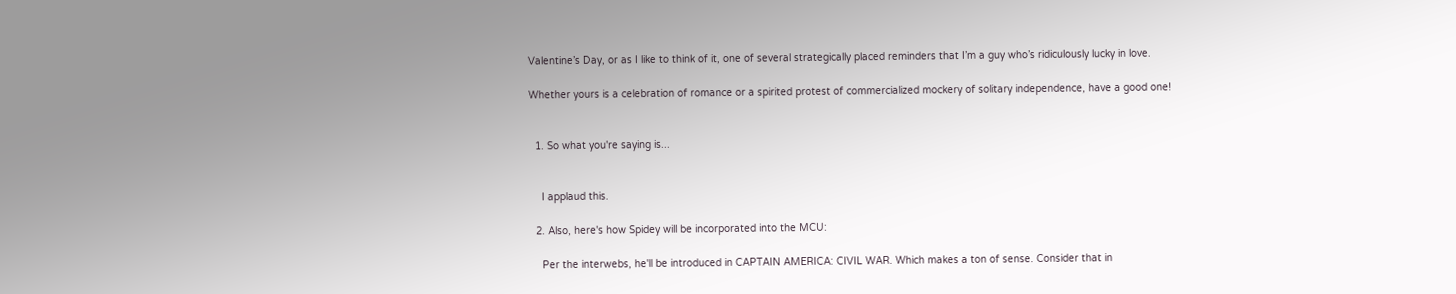Valentine’s Day, or as I like to think of it, one of several strategically placed reminders that I’m a guy who’s ridiculously lucky in love.

Whether yours is a celebration of romance or a spirited protest of commercialized mockery of solitary independence, have a good one!


  1. So what you're saying is...


    I applaud this.

  2. Also, here's how Spidey will be incorporated into the MCU:

    Per the interwebs, he'll be introduced in CAPTAIN AMERICA: CIVIL WAR. Which makes a ton of sense. Consider that in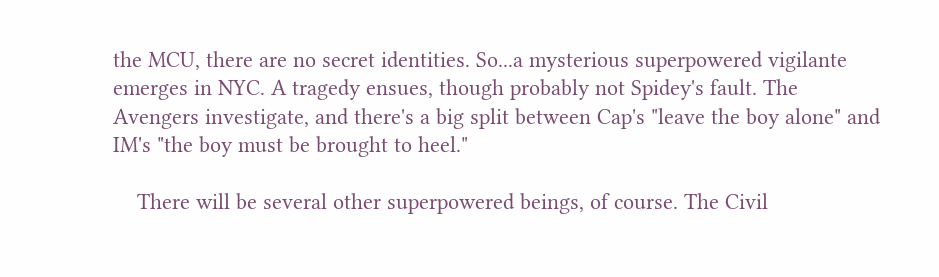the MCU, there are no secret identities. So...a mysterious superpowered vigilante emerges in NYC. A tragedy ensues, though probably not Spidey's fault. The Avengers investigate, and there's a big split between Cap's "leave the boy alone" and IM's "the boy must be brought to heel."

    There will be several other superpowered beings, of course. The Civil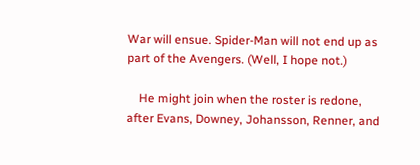War will ensue. Spider-Man will not end up as part of the Avengers. (Well, I hope not.)

    He might join when the roster is redone, after Evans, Downey, Johansson, Renner, and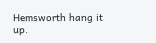Hemsworth hang it up.